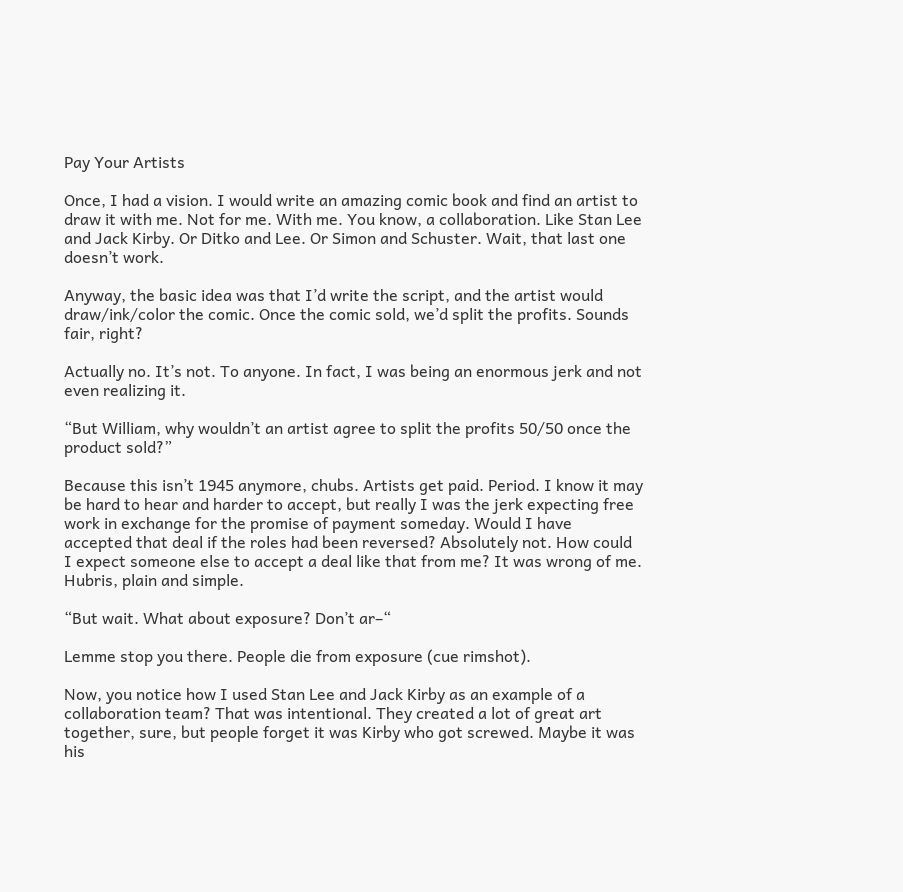Pay Your Artists

Once, I had a vision. I would write an amazing comic book and find an artist to draw it with me. Not for me. With me. You know, a collaboration. Like Stan Lee and Jack Kirby. Or Ditko and Lee. Or Simon and Schuster. Wait, that last one doesn’t work.

Anyway, the basic idea was that I’d write the script, and the artist would draw/ink/color the comic. Once the comic sold, we’d split the profits. Sounds fair, right?

Actually no. It’s not. To anyone. In fact, I was being an enormous jerk and not even realizing it.

“But William, why wouldn’t an artist agree to split the profits 50/50 once the product sold?”

Because this isn’t 1945 anymore, chubs. Artists get paid. Period. I know it may be hard to hear and harder to accept, but really I was the jerk expecting free work in exchange for the promise of payment someday. Would I have accepted that deal if the roles had been reversed? Absolutely not. How could I expect someone else to accept a deal like that from me? It was wrong of me. Hubris, plain and simple.

“But wait. What about exposure? Don’t ar–“

Lemme stop you there. People die from exposure (cue rimshot).

Now, you notice how I used Stan Lee and Jack Kirby as an example of a collaboration team? That was intentional. They created a lot of great art together, sure, but people forget it was Kirby who got screwed. Maybe it was his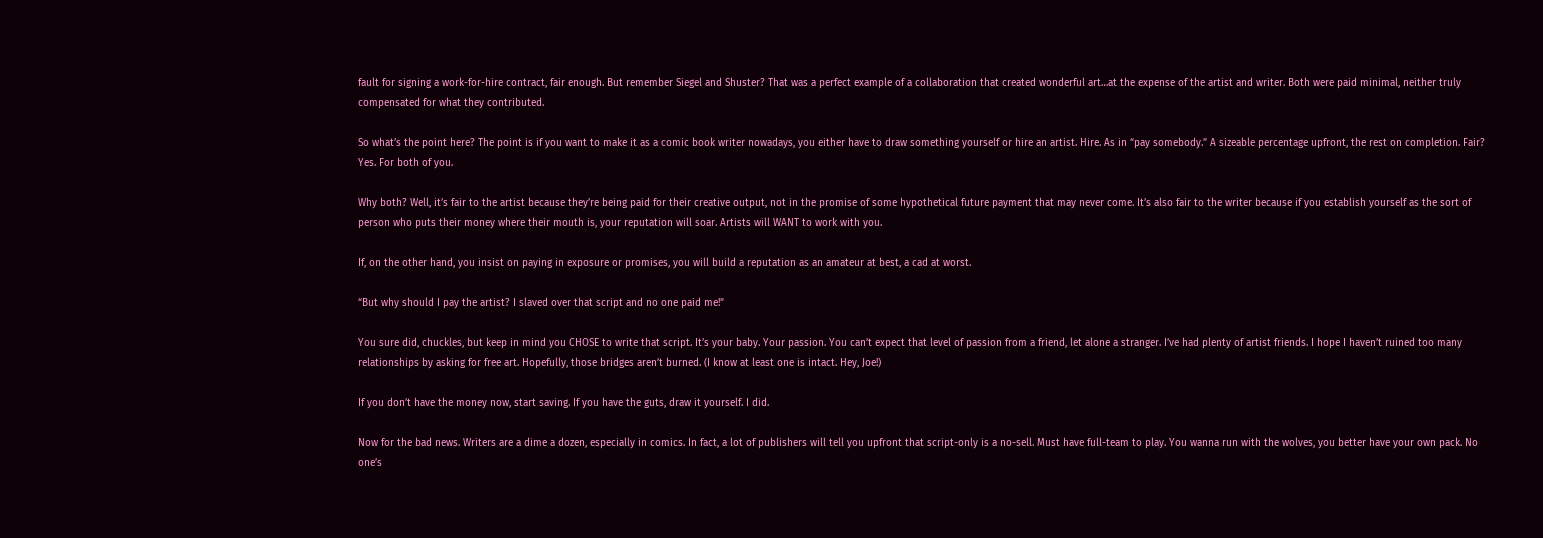fault for signing a work-for-hire contract, fair enough. But remember Siegel and Shuster? That was a perfect example of a collaboration that created wonderful art…at the expense of the artist and writer. Both were paid minimal, neither truly compensated for what they contributed.

So what’s the point here? The point is if you want to make it as a comic book writer nowadays, you either have to draw something yourself or hire an artist. Hire. As in “pay somebody.” A sizeable percentage upfront, the rest on completion. Fair? Yes. For both of you.

Why both? Well, it’s fair to the artist because they’re being paid for their creative output, not in the promise of some hypothetical future payment that may never come. It’s also fair to the writer because if you establish yourself as the sort of person who puts their money where their mouth is, your reputation will soar. Artists will WANT to work with you.

If, on the other hand, you insist on paying in exposure or promises, you will build a reputation as an amateur at best, a cad at worst.

“But why should I pay the artist? I slaved over that script and no one paid me!”

You sure did, chuckles, but keep in mind you CHOSE to write that script. It’s your baby. Your passion. You can’t expect that level of passion from a friend, let alone a stranger. I’ve had plenty of artist friends. I hope I haven’t ruined too many relationships by asking for free art. Hopefully, those bridges aren’t burned. (I know at least one is intact. Hey, Joe!)

If you don’t have the money now, start saving. If you have the guts, draw it yourself. I did.

Now for the bad news. Writers are a dime a dozen, especially in comics. In fact, a lot of publishers will tell you upfront that script-only is a no-sell. Must have full-team to play. You wanna run with the wolves, you better have your own pack. No one’s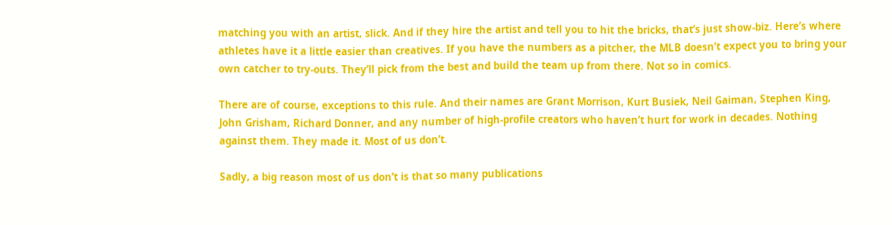matching you with an artist, slick. And if they hire the artist and tell you to hit the bricks, that’s just show-biz. Here’s where athletes have it a little easier than creatives. If you have the numbers as a pitcher, the MLB doesn’t expect you to bring your own catcher to try-outs. They’ll pick from the best and build the team up from there. Not so in comics.

There are of course, exceptions to this rule. And their names are Grant Morrison, Kurt Busiek, Neil Gaiman, Stephen King, John Grisham, Richard Donner, and any number of high-profile creators who haven’t hurt for work in decades. Nothing against them. They made it. Most of us don’t.

Sadly, a big reason most of us don’t is that so many publications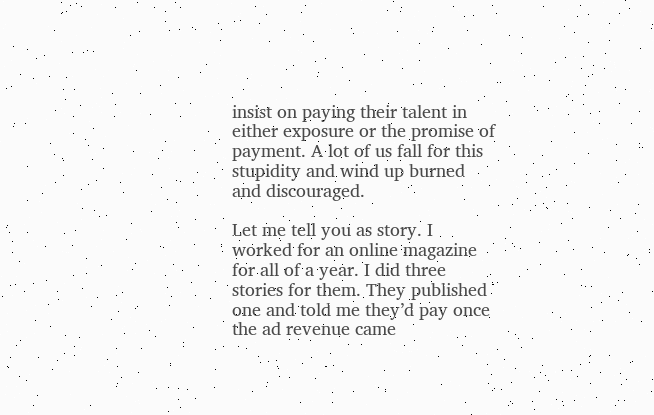insist on paying their talent in either exposure or the promise of payment. A lot of us fall for this stupidity and wind up burned and discouraged.

Let me tell you as story. I worked for an online magazine for all of a year. I did three stories for them. They published one and told me they’d pay once the ad revenue came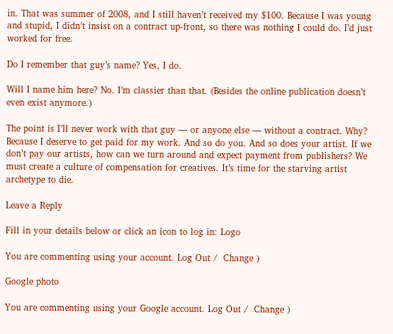in. That was summer of 2008, and I still haven’t received my $100. Because I was young and stupid, I didn’t insist on a contract up-front, so there was nothing I could do. I’d just worked for free.

Do I remember that guy’s name? Yes, I do.

Will I name him here? No. I’m classier than that. (Besides the online publication doesn’t even exist anymore.)

The point is I’ll never work with that guy — or anyone else — without a contract. Why? Because I deserve to get paid for my work. And so do you. And so does your artist. If we don’t pay our artists, how can we turn around and expect payment from publishers? We must create a culture of compensation for creatives. It’s time for the starving artist archetype to die.

Leave a Reply

Fill in your details below or click an icon to log in: Logo

You are commenting using your account. Log Out /  Change )

Google photo

You are commenting using your Google account. Log Out /  Change )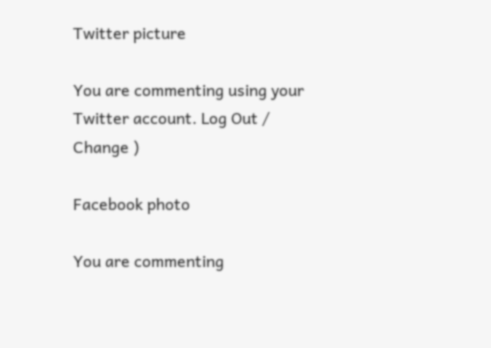Twitter picture

You are commenting using your Twitter account. Log Out /  Change )

Facebook photo

You are commenting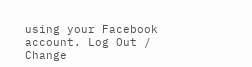using your Facebook account. Log Out /  Change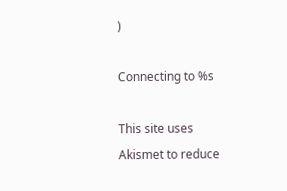)

Connecting to %s

This site uses Akismet to reduce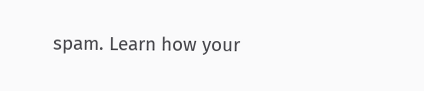spam. Learn how your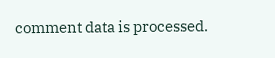comment data is processed.